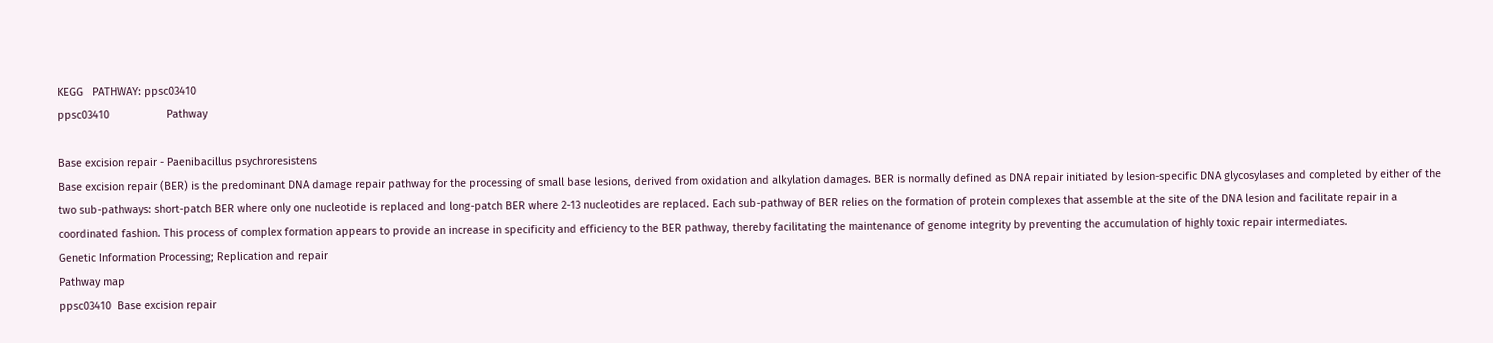KEGG   PATHWAY: ppsc03410
ppsc03410                   Pathway

Base excision repair - Paenibacillus psychroresistens
Base excision repair (BER) is the predominant DNA damage repair pathway for the processing of small base lesions, derived from oxidation and alkylation damages. BER is normally defined as DNA repair initiated by lesion-specific DNA glycosylases and completed by either of the two sub-pathways: short-patch BER where only one nucleotide is replaced and long-patch BER where 2-13 nucleotides are replaced. Each sub-pathway of BER relies on the formation of protein complexes that assemble at the site of the DNA lesion and facilitate repair in a coordinated fashion. This process of complex formation appears to provide an increase in specificity and efficiency to the BER pathway, thereby facilitating the maintenance of genome integrity by preventing the accumulation of highly toxic repair intermediates.
Genetic Information Processing; Replication and repair
Pathway map
ppsc03410  Base excision repair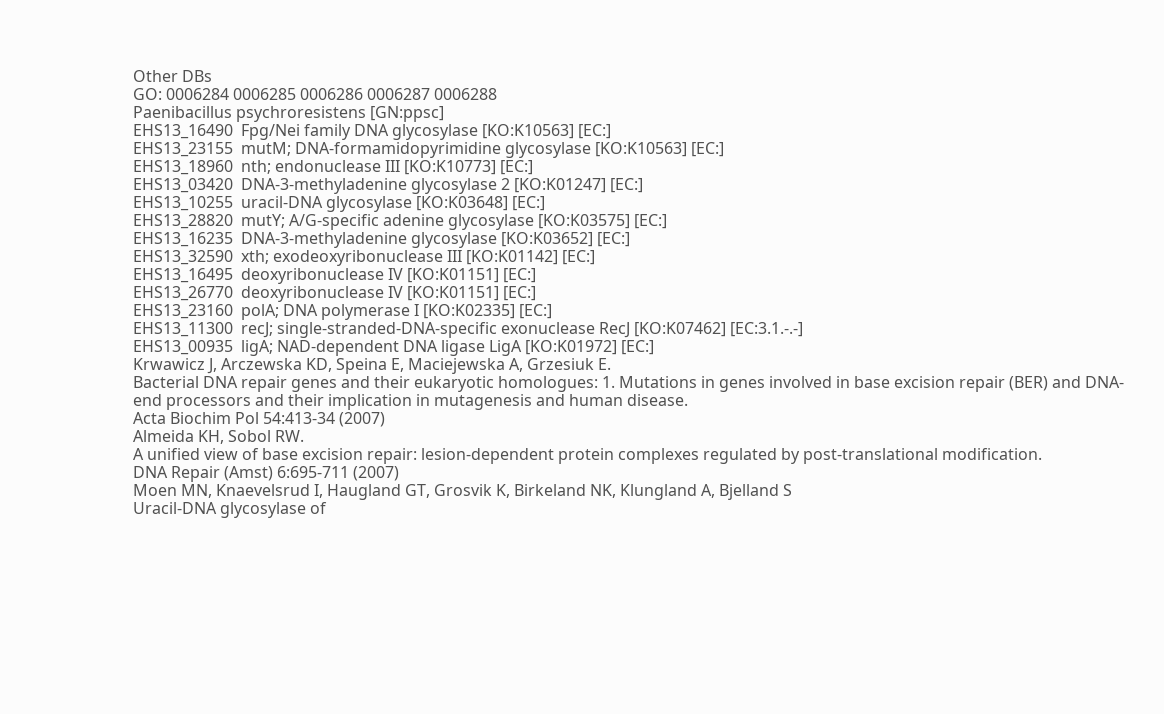Other DBs
GO: 0006284 0006285 0006286 0006287 0006288
Paenibacillus psychroresistens [GN:ppsc]
EHS13_16490  Fpg/Nei family DNA glycosylase [KO:K10563] [EC:]
EHS13_23155  mutM; DNA-formamidopyrimidine glycosylase [KO:K10563] [EC:]
EHS13_18960  nth; endonuclease III [KO:K10773] [EC:]
EHS13_03420  DNA-3-methyladenine glycosylase 2 [KO:K01247] [EC:]
EHS13_10255  uracil-DNA glycosylase [KO:K03648] [EC:]
EHS13_28820  mutY; A/G-specific adenine glycosylase [KO:K03575] [EC:]
EHS13_16235  DNA-3-methyladenine glycosylase [KO:K03652] [EC:]
EHS13_32590  xth; exodeoxyribonuclease III [KO:K01142] [EC:]
EHS13_16495  deoxyribonuclease IV [KO:K01151] [EC:]
EHS13_26770  deoxyribonuclease IV [KO:K01151] [EC:]
EHS13_23160  polA; DNA polymerase I [KO:K02335] [EC:]
EHS13_11300  recJ; single-stranded-DNA-specific exonuclease RecJ [KO:K07462] [EC:3.1.-.-]
EHS13_00935  ligA; NAD-dependent DNA ligase LigA [KO:K01972] [EC:]
Krwawicz J, Arczewska KD, Speina E, Maciejewska A, Grzesiuk E.
Bacterial DNA repair genes and their eukaryotic homologues: 1. Mutations in genes involved in base excision repair (BER) and DNA-end processors and their implication in mutagenesis and human disease.
Acta Biochim Pol 54:413-34 (2007)
Almeida KH, Sobol RW.
A unified view of base excision repair: lesion-dependent protein complexes regulated by post-translational modification.
DNA Repair (Amst) 6:695-711 (2007)
Moen MN, Knaevelsrud I, Haugland GT, Grosvik K, Birkeland NK, Klungland A, Bjelland S
Uracil-DNA glycosylase of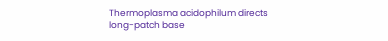Thermoplasma acidophilum directs long-patch base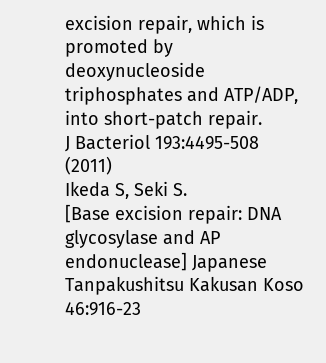excision repair, which is promoted by deoxynucleoside triphosphates and ATP/ADP, into short-patch repair.
J Bacteriol 193:4495-508 (2011)
Ikeda S, Seki S.
[Base excision repair: DNA glycosylase and AP endonuclease] Japanese
Tanpakushitsu Kakusan Koso 46:916-23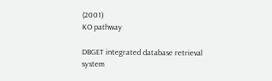(2001)
KO pathway

DBGET integrated database retrieval system